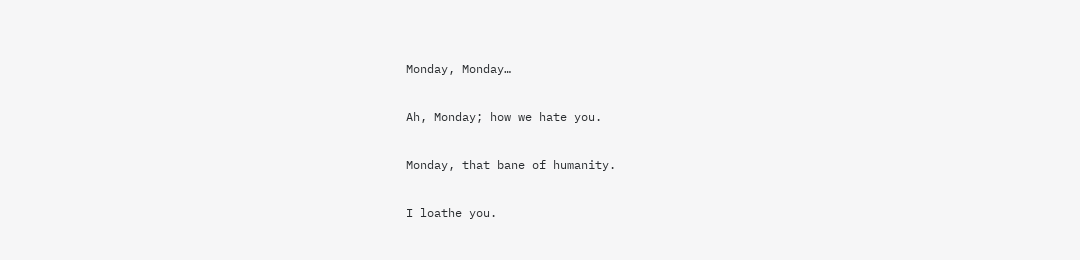Monday, Monday…

Ah, Monday; how we hate you.

Monday, that bane of humanity.

I loathe you.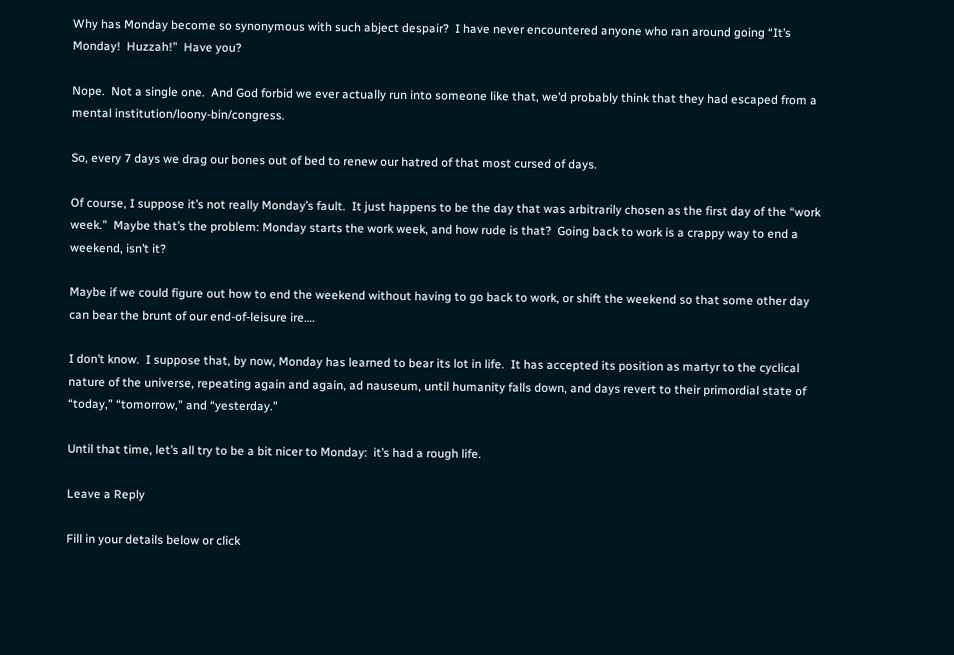Why has Monday become so synonymous with such abject despair?  I have never encountered anyone who ran around going “It’s Monday!  Huzzah!”  Have you?

Nope.  Not a single one.  And God forbid we ever actually run into someone like that, we’d probably think that they had escaped from a mental institution/loony-bin/congress.

So, every 7 days we drag our bones out of bed to renew our hatred of that most cursed of days.

Of course, I suppose it’s not really Monday’s fault.  It just happens to be the day that was arbitrarily chosen as the first day of the “work week.”  Maybe that’s the problem: Monday starts the work week, and how rude is that?  Going back to work is a crappy way to end a weekend, isn’t it?

Maybe if we could figure out how to end the weekend without having to go back to work, or shift the weekend so that some other day can bear the brunt of our end-of-leisure ire….

I don’t know.  I suppose that, by now, Monday has learned to bear its lot in life.  It has accepted its position as martyr to the cyclical nature of the universe, repeating again and again, ad nauseum, until humanity falls down, and days revert to their primordial state of “today,” “tomorrow,” and “yesterday.”

Until that time, let’s all try to be a bit nicer to Monday:  it’s had a rough life.

Leave a Reply

Fill in your details below or click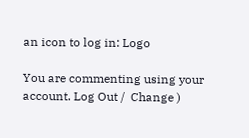an icon to log in: Logo

You are commenting using your account. Log Out /  Change )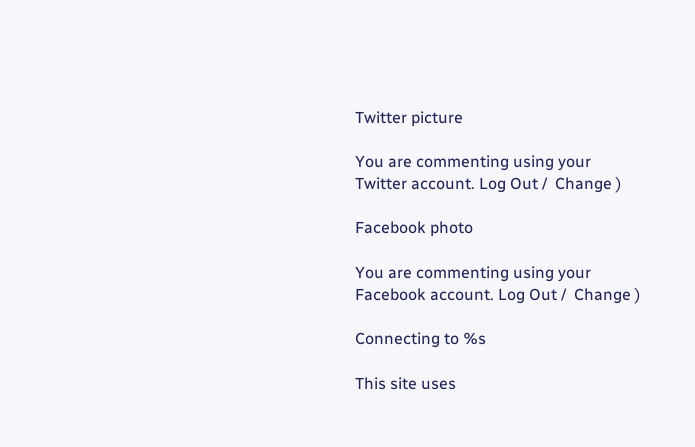Twitter picture

You are commenting using your Twitter account. Log Out /  Change )

Facebook photo

You are commenting using your Facebook account. Log Out /  Change )

Connecting to %s

This site uses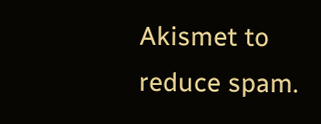Akismet to reduce spam.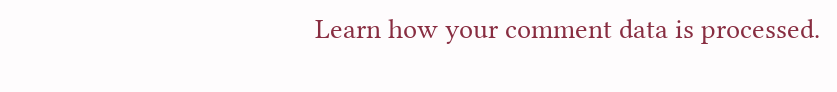Learn how your comment data is processed.